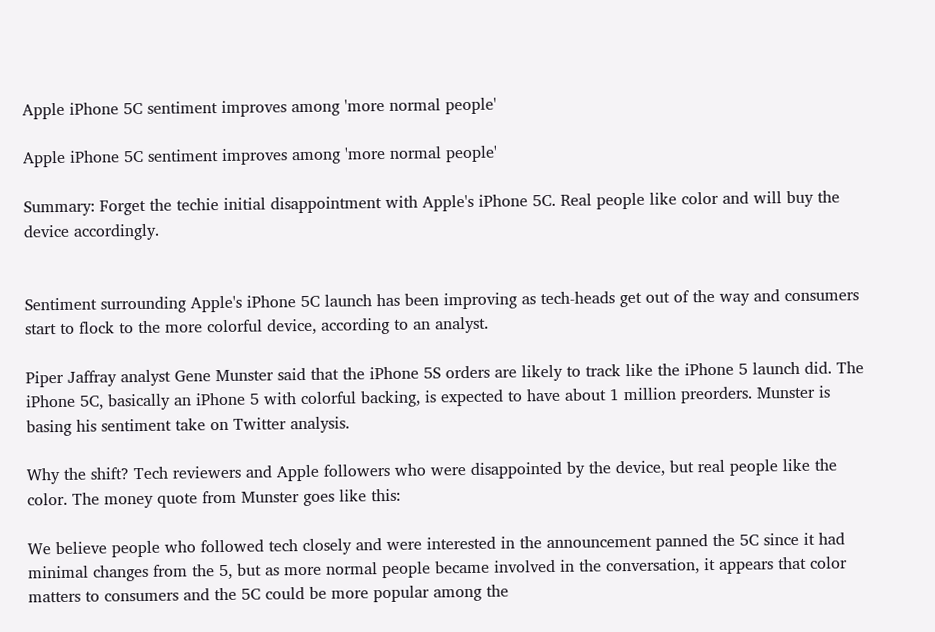Apple iPhone 5C sentiment improves among 'more normal people'

Apple iPhone 5C sentiment improves among 'more normal people'

Summary: Forget the techie initial disappointment with Apple's iPhone 5C. Real people like color and will buy the device accordingly.


Sentiment surrounding Apple's iPhone 5C launch has been improving as tech-heads get out of the way and consumers start to flock to the more colorful device, according to an analyst.

Piper Jaffray analyst Gene Munster said that the iPhone 5S orders are likely to track like the iPhone 5 launch did. The iPhone 5C, basically an iPhone 5 with colorful backing, is expected to have about 1 million preorders. Munster is basing his sentiment take on Twitter analysis.

Why the shift? Tech reviewers and Apple followers who were disappointed by the device, but real people like the color. The money quote from Munster goes like this:

We believe people who followed tech closely and were interested in the announcement panned the 5C since it had minimal changes from the 5, but as more normal people became involved in the conversation, it appears that color matters to consumers and the 5C could be more popular among the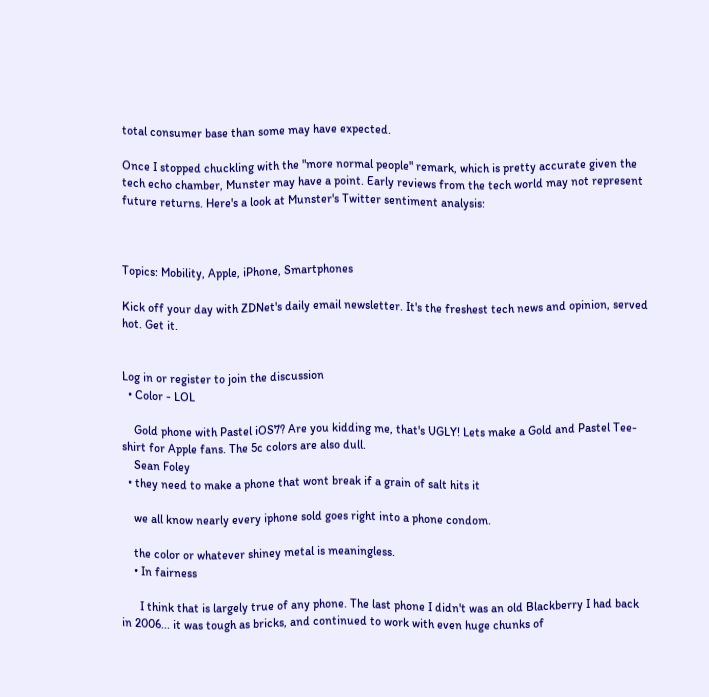total consumer base than some may have expected.

Once I stopped chuckling with the "more normal people" remark, which is pretty accurate given the tech echo chamber, Munster may have a point. Early reviews from the tech world may not represent future returns. Here's a look at Munster's Twitter sentiment analysis:



Topics: Mobility, Apple, iPhone, Smartphones

Kick off your day with ZDNet's daily email newsletter. It's the freshest tech news and opinion, served hot. Get it.


Log in or register to join the discussion
  • Color - LOL

    Gold phone with Pastel iOS7? Are you kidding me, that's UGLY! Lets make a Gold and Pastel Tee-shirt for Apple fans. The 5c colors are also dull.
    Sean Foley
  • they need to make a phone that wont break if a grain of salt hits it

    we all know nearly every iphone sold goes right into a phone condom.

    the color or whatever shiney metal is meaningless.
    • In fairness

      I think that is largely true of any phone. The last phone I didn't was an old Blackberry I had back in 2006... it was tough as bricks, and continued to work with even huge chunks of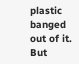plastic banged out of it. But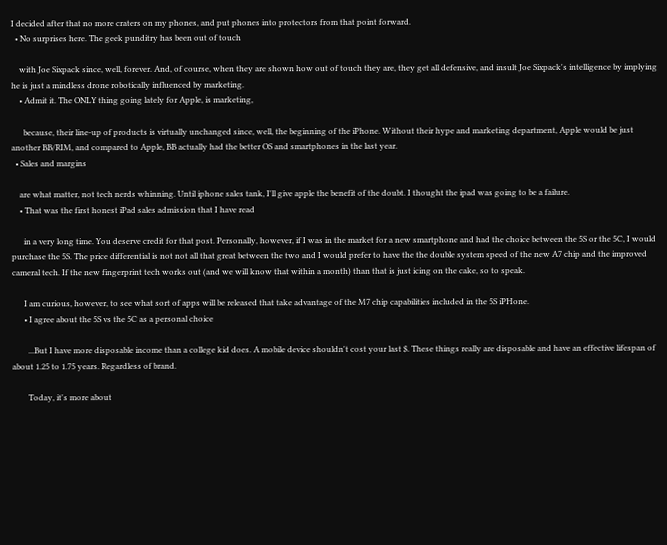I decided after that no more craters on my phones, and put phones into protectors from that point forward.
  • No surprises here. The geek punditry has been out of touch

    with Joe Sixpack since, well, forever. And, of course, when they are shown how out of touch they are, they get all defensive, and insult Joe Sixpack's intelligence by implying he is just a mindless drone robotically influenced by marketing.
    • Admit it. The ONLY thing going lately for Apple, is marketing,

      because, their line-up of products is virtually unchanged since, well, the beginning of the iPhone. Without their hype and marketing department, Apple would be just another BB/RIM, and compared to Apple, BB actually had the better OS and smartphones in the last year.
  • Sales and margins

    are what matter, not tech nerds whinning. Until iphone sales tank, I'll give apple the benefit of the doubt. I thought the ipad was going to be a failure.
    • That was the first honest iPad sales admission that I have read

      in a very long time. You deserve credit for that post. Personally, however, if I was in the market for a new smartphone and had the choice between the 5S or the 5C, I would purchase the 5S. The price differential is not not all that great between the two and I would prefer to have the the double system speed of the new A7 chip and the improved cameral tech. If the new fingerprint tech works out (and we will know that within a month) than that is just icing on the cake, so to speak.

      I am curious, however, to see what sort of apps will be released that take advantage of the M7 chip capabilities included in the 5S iPHone.
      • I agree about the 5S vs the 5C as a personal choice

        ...But I have more disposable income than a college kid does. A mobile device shouldn't cost your last $. These things really are disposable and have an effective lifespan of about 1.25 to 1.75 years. Regardless of brand.

        Today, it's more about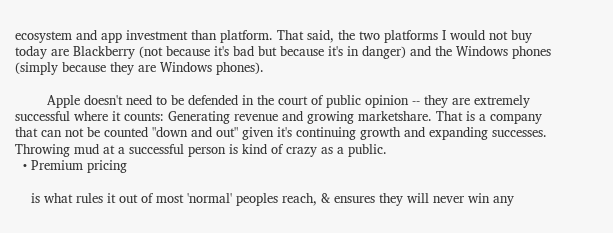ecosystem and app investment than platform. That said, the two platforms I would not buy today are Blackberry (not because it's bad but because it's in danger) and the Windows phones (simply because they are Windows phones).

        Apple doesn't need to be defended in the court of public opinion -- they are extremely successful where it counts: Generating revenue and growing marketshare. That is a company that can not be counted "down and out" given it's continuing growth and expanding successes. Throwing mud at a successful person is kind of crazy as a public.
  • Premium pricing

    is what rules it out of most 'normal' peoples reach, & ensures they will never win any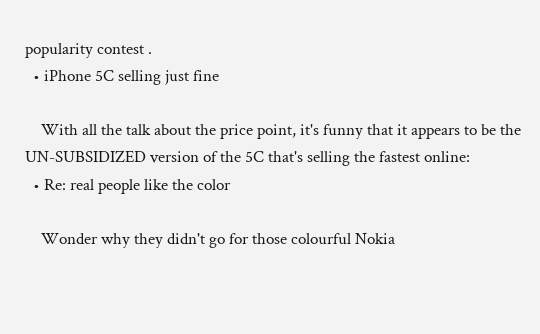popularity contest .
  • iPhone 5C selling just fine

    With all the talk about the price point, it's funny that it appears to be the UN-SUBSIDIZED version of the 5C that's selling the fastest online:
  • Re: real people like the color

    Wonder why they didn't go for those colourful Nokia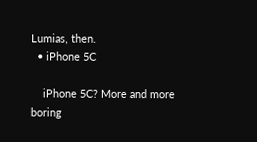Lumias, then.
  • iPhone 5C

    iPhone 5C? More and more boring